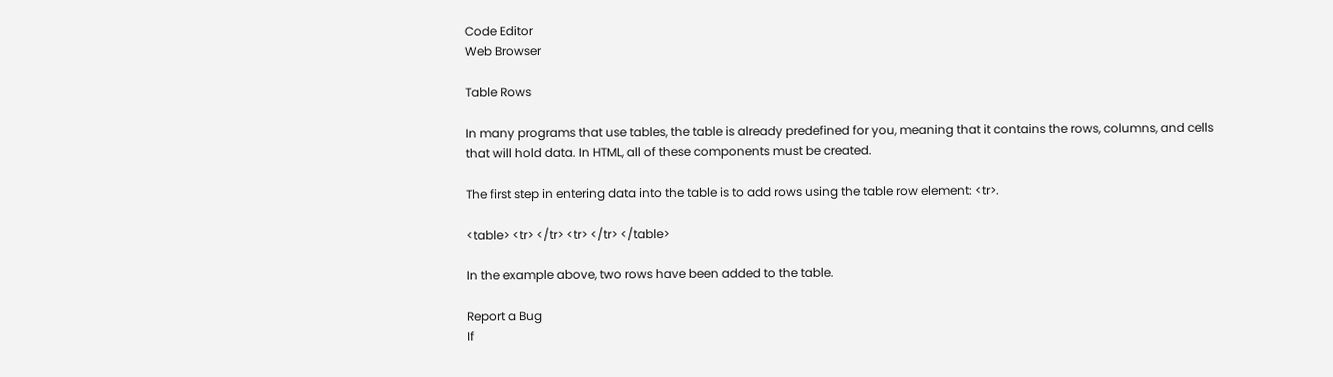Code Editor
Web Browser

Table Rows

In many programs that use tables, the table is already predefined for you, meaning that it contains the rows, columns, and cells that will hold data. In HTML, all of these components must be created.

The first step in entering data into the table is to add rows using the table row element: <tr>.

<table> <tr> </tr> <tr> </tr> </table>

In the example above, two rows have been added to the table.

Report a Bug
If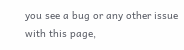you see a bug or any other issue with this page,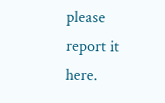please report it here.